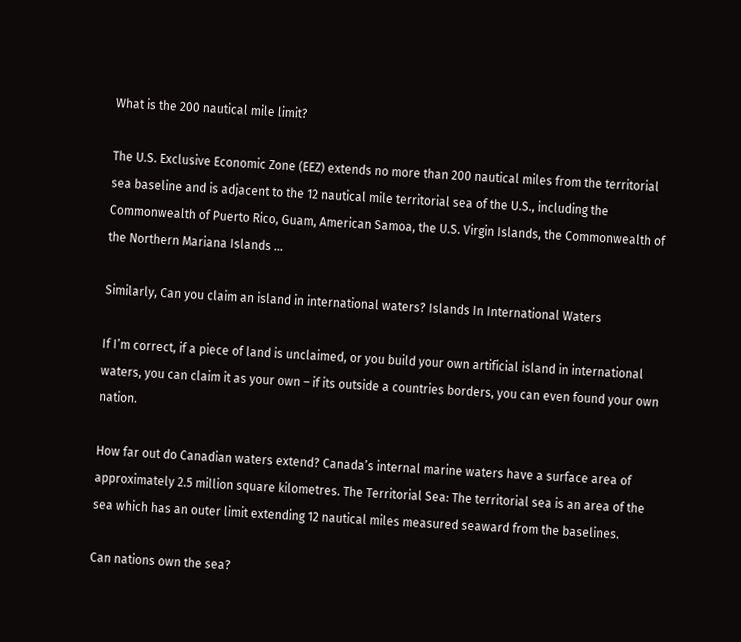What is the 200 nautical mile limit?

The U.S. Exclusive Economic Zone (EEZ) extends no more than 200 nautical miles from the territorial sea baseline and is adjacent to the 12 nautical mile territorial sea of the U.S., including the Commonwealth of Puerto Rico, Guam, American Samoa, the U.S. Virgin Islands, the Commonwealth of the Northern Mariana Islands …

Similarly, Can you claim an island in international waters? Islands In International Waters

If I’m correct, if a piece of land is unclaimed, or you build your own artificial island in international waters, you can claim it as your own – if its outside a countries borders, you can even found your own nation.

How far out do Canadian waters extend? Canada’s internal marine waters have a surface area of approximately 2.5 million square kilometres. The Territorial Sea: The territorial sea is an area of the sea which has an outer limit extending 12 nautical miles measured seaward from the baselines.

Can nations own the sea?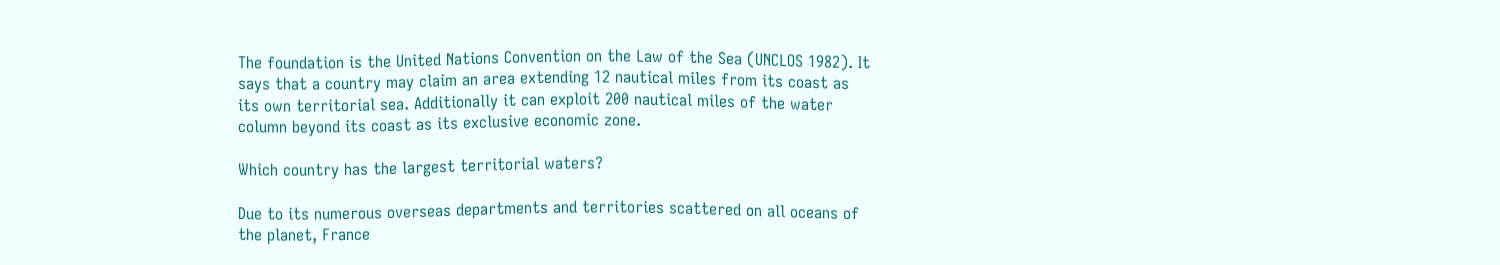The foundation is the United Nations Convention on the Law of the Sea (UNCLOS 1982). It says that a country may claim an area extending 12 nautical miles from its coast as its own territorial sea. Additionally it can exploit 200 nautical miles of the water column beyond its coast as its exclusive economic zone.

Which country has the largest territorial waters?

Due to its numerous overseas departments and territories scattered on all oceans of the planet, France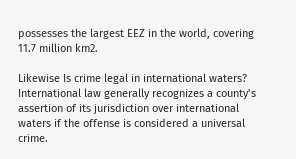possesses the largest EEZ in the world, covering 11.7 million km2.

Likewise Is crime legal in international waters? International law generally recognizes a county’s assertion of its jurisdiction over international waters if the offense is considered a universal crime.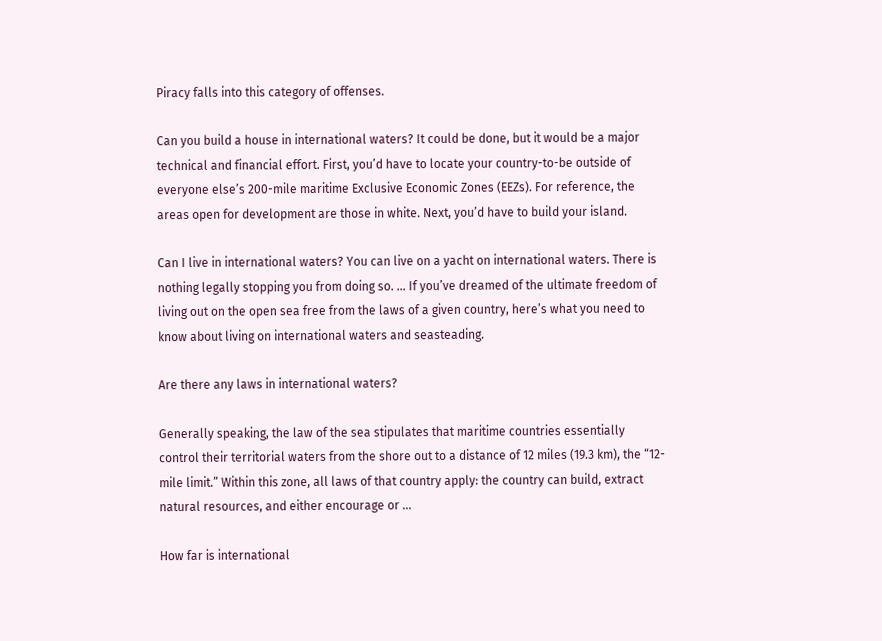Piracy falls into this category of offenses.

Can you build a house in international waters? It could be done, but it would be a major technical and financial effort. First, you’d have to locate your country-to-be outside of everyone else’s 200-mile maritime Exclusive Economic Zones (EEZs). For reference, the areas open for development are those in white. Next, you’d have to build your island.

Can I live in international waters? You can live on a yacht on international waters. There is nothing legally stopping you from doing so. … If you’ve dreamed of the ultimate freedom of living out on the open sea free from the laws of a given country, here’s what you need to know about living on international waters and seasteading.

Are there any laws in international waters?

Generally speaking, the law of the sea stipulates that maritime countries essentially control their territorial waters from the shore out to a distance of 12 miles (19.3 km), the “12-mile limit.” Within this zone, all laws of that country apply: the country can build, extract natural resources, and either encourage or …

How far is international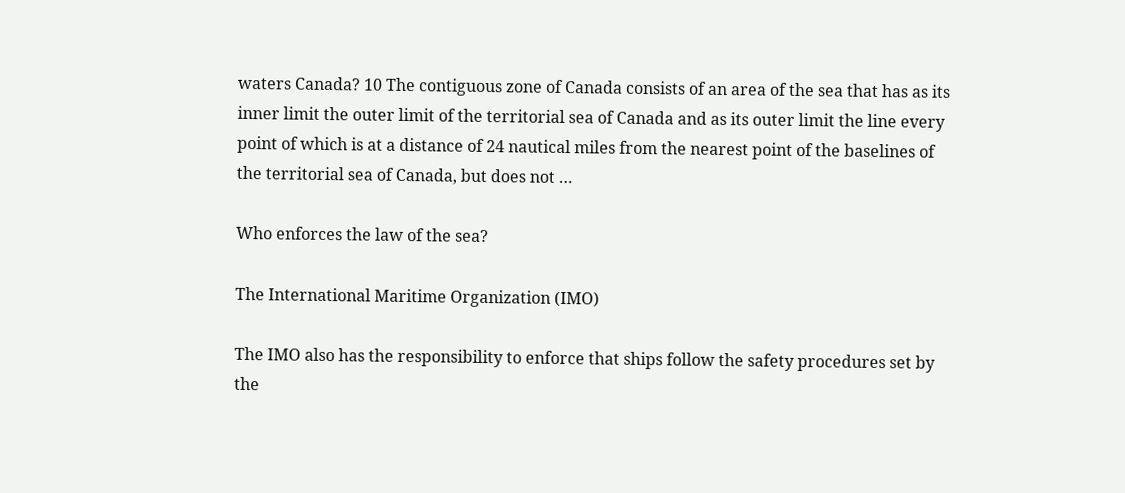waters Canada? 10 The contiguous zone of Canada consists of an area of the sea that has as its inner limit the outer limit of the territorial sea of Canada and as its outer limit the line every point of which is at a distance of 24 nautical miles from the nearest point of the baselines of the territorial sea of Canada, but does not …

Who enforces the law of the sea?

The International Maritime Organization (IMO)

The IMO also has the responsibility to enforce that ships follow the safety procedures set by the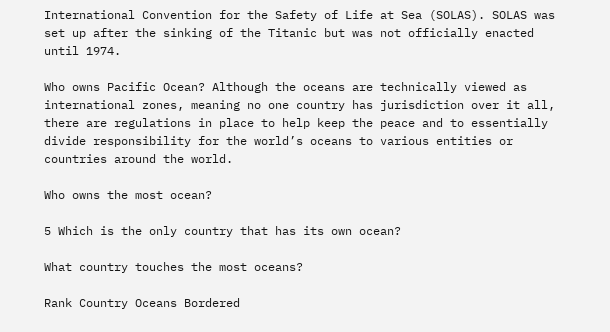International Convention for the Safety of Life at Sea (SOLAS). SOLAS was set up after the sinking of the Titanic but was not officially enacted until 1974.

Who owns Pacific Ocean? Although the oceans are technically viewed as international zones, meaning no one country has jurisdiction over it all, there are regulations in place to help keep the peace and to essentially divide responsibility for the world’s oceans to various entities or countries around the world.

Who owns the most ocean?

5 Which is the only country that has its own ocean?

What country touches the most oceans?

Rank Country Oceans Bordered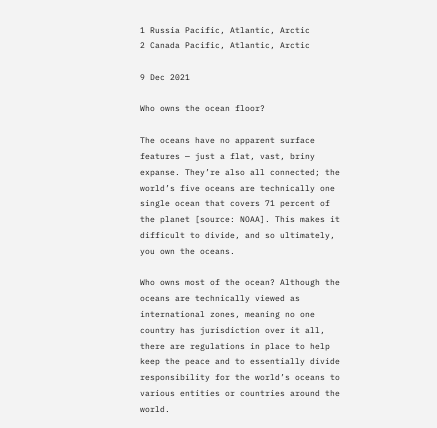1 Russia Pacific, Atlantic, Arctic
2 Canada Pacific, Atlantic, Arctic

9 Dec 2021

Who owns the ocean floor?

The oceans have no apparent surface features — just a flat, vast, briny expanse. They’re also all connected; the world’s five oceans are technically one single ocean that covers 71 percent of the planet [source: NOAA]. This makes it difficult to divide, and so ultimately, you own the oceans.

Who owns most of the ocean? Although the oceans are technically viewed as international zones, meaning no one country has jurisdiction over it all, there are regulations in place to help keep the peace and to essentially divide responsibility for the world’s oceans to various entities or countries around the world.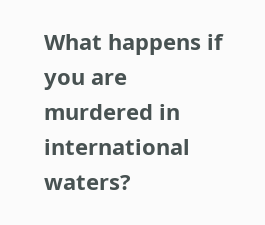What happens if you are murdered in international waters?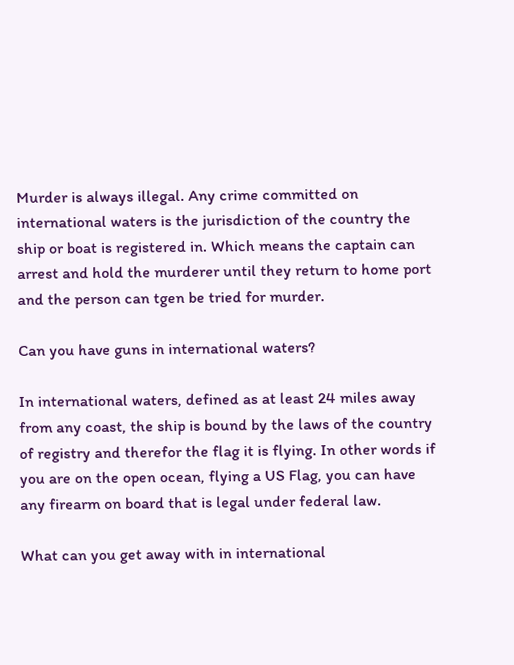Murder is always illegal. Any crime committed on international waters is the jurisdiction of the country the ship or boat is registered in. Which means the captain can arrest and hold the murderer until they return to home port and the person can tgen be tried for murder.

Can you have guns in international waters?

In international waters, defined as at least 24 miles away from any coast, the ship is bound by the laws of the country of registry and therefor the flag it is flying. In other words if you are on the open ocean, flying a US Flag, you can have any firearm on board that is legal under federal law.

What can you get away with in international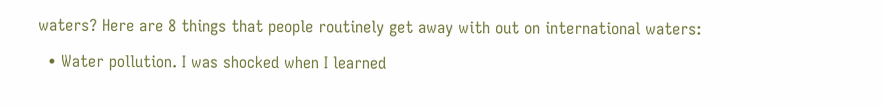waters? Here are 8 things that people routinely get away with out on international waters:

  • Water pollution. I was shocked when I learned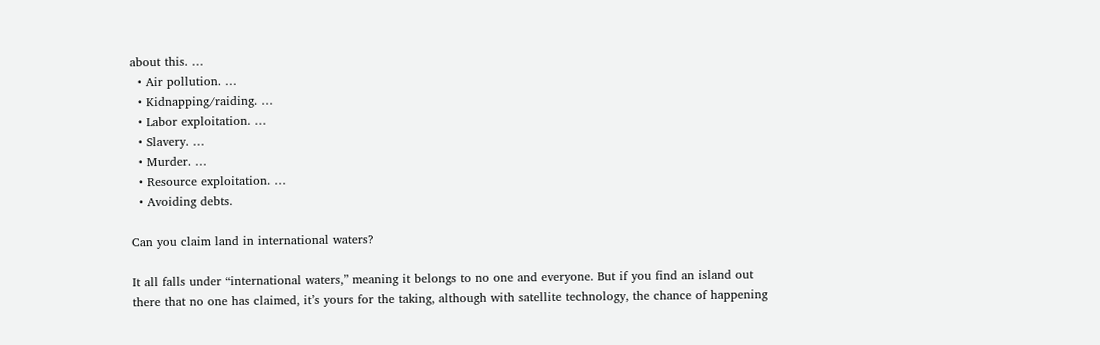about this. …
  • Air pollution. …
  • Kidnapping/raiding. …
  • Labor exploitation. …
  • Slavery. …
  • Murder. …
  • Resource exploitation. …
  • Avoiding debts.

Can you claim land in international waters?

It all falls under “international waters,” meaning it belongs to no one and everyone. But if you find an island out there that no one has claimed, it’s yours for the taking, although with satellite technology, the chance of happening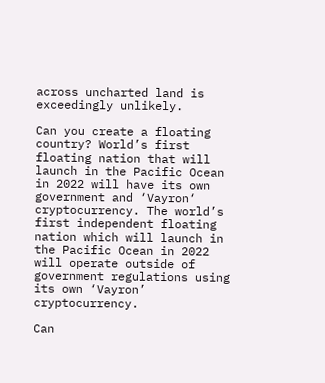across uncharted land is exceedingly unlikely.

Can you create a floating country? World’s first floating nation that will launch in the Pacific Ocean in 2022 will have its own government and ‘Vayron‘ cryptocurrency. The world’s first independent floating nation which will launch in the Pacific Ocean in 2022 will operate outside of government regulations using its own ‘Vayron’ cryptocurrency.

Can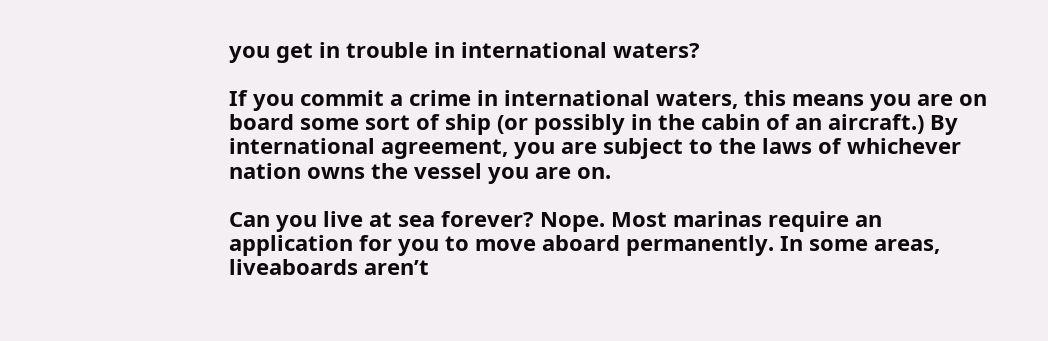you get in trouble in international waters?

If you commit a crime in international waters, this means you are on board some sort of ship (or possibly in the cabin of an aircraft.) By international agreement, you are subject to the laws of whichever nation owns the vessel you are on.

Can you live at sea forever? Nope. Most marinas require an application for you to move aboard permanently. In some areas, liveaboards aren’t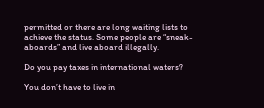permitted or there are long waiting lists to achieve the status. Some people are “sneak-aboards” and live aboard illegally.

Do you pay taxes in international waters?

You don’t have to live in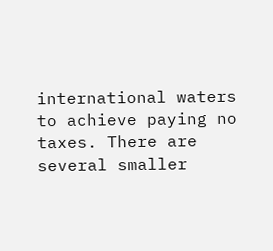international waters to achieve paying no taxes. There are several smaller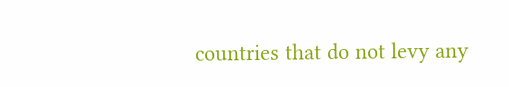countries that do not levy any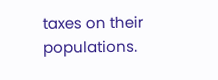taxes on their populations.